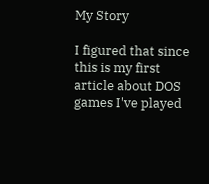My Story

I figured that since this is my first article about DOS games I've played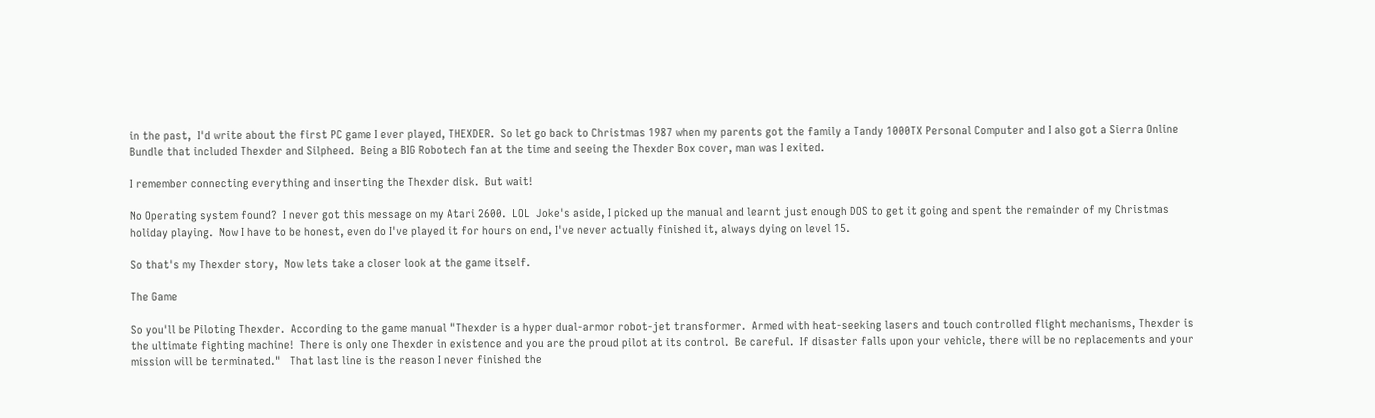in the past,  I'd write about the first PC game I ever played, THEXDER.  So let go back to Christmas 1987 when my parents got the family a Tandy 1000TX Personal Computer and I also got a Sierra Online Bundle that included Thexder and Silpheed.  Being a BIG Robotech fan at the time and seeing the Thexder Box cover, man was I exited.

I remember connecting everything and inserting the Thexder disk.  But wait!

No Operating system found?  I never got this message on my Atari 2600.  LOL  Joke's aside, I picked up the manual and learnt just enough DOS to get it going and spent the remainder of my Christmas holiday playing.  Now I have to be honest, even do I've played it for hours on end, I've never actually finished it, always dying on level 15.

So that's my Thexder story,  Now lets take a closer look at the game itself.

The Game

So you'll be Piloting Thexder.  According to the game manual "Thexder is a hyper dual-armor robot-jet transformer.  Armed with heat-seeking lasers and touch controlled flight mechanisms, Thexder is the ultimate fighting machine!  There is only one Thexder in existence and you are the proud pilot at its control.  Be careful.  If disaster falls upon your vehicle, there will be no replacements and your mission will be terminated."   That last line is the reason I never finished the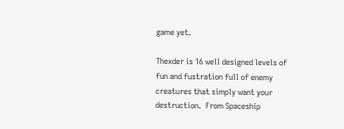game yet.

Thexder is 16 well designed levels of fun and fustration full of enemy creatures that simply want your destruction.  From Spaceship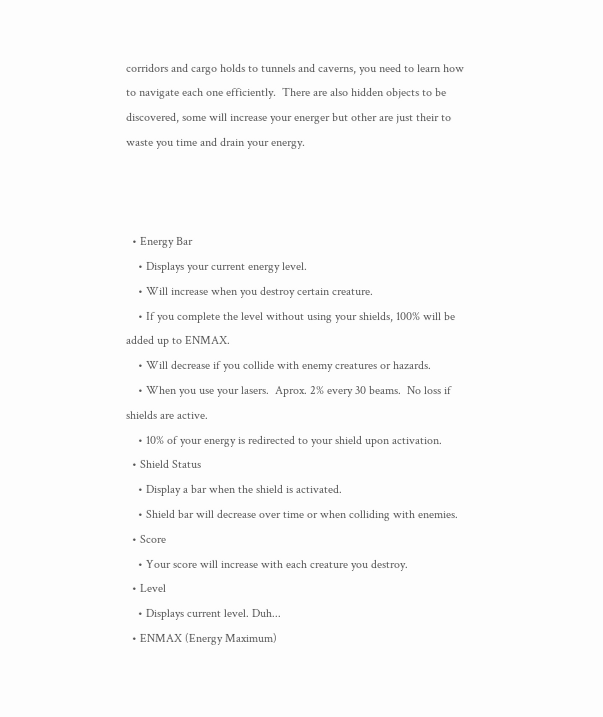corridors and cargo holds to tunnels and caverns, you need to learn how to navigate each one efficiently.  There are also hidden objects to be discovered, some will increase your energer but other are just their to waste you time and drain your energy.



  • Energy Bar
    • Displays your current energy level.
    • Will increase when you destroy certain creature.
    • If you complete the level without using your shields, 100% will be added up to ENMAX.
    • Will decrease if you collide with enemy creatures or hazards.
    • When you use your lasers.  Aprox. 2% every 30 beams.  No loss if shields are active.
    • 10% of your energy is redirected to your shield upon activation.
  • Shield Status
    • Display a bar when the shield is activated.
    • Shield bar will decrease over time or when colliding with enemies.
  • Score
    • Your score will increase with each creature you destroy.
  • Level
    • Displays current level. Duh...
  • ENMAX (Energy Maximum)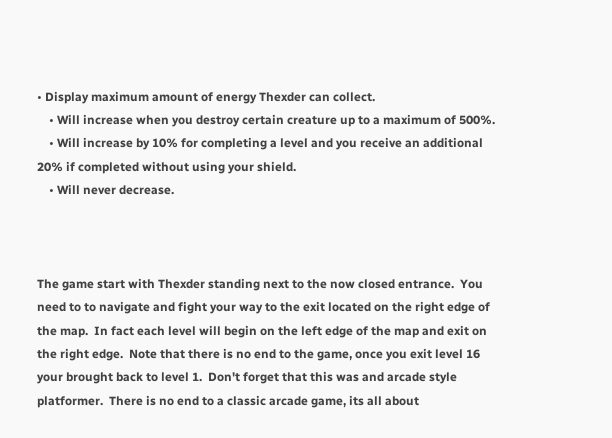• Display maximum amount of energy Thexder can collect.
    • Will increase when you destroy certain creature up to a maximum of 500%.
    • Will increase by 10% for completing a level and you receive an additional 20% if completed without using your shield.
    • Will never decrease.



The game start with Thexder standing next to the now closed entrance.  You need to to navigate and fight your way to the exit located on the right edge of the map.  In fact each level will begin on the left edge of the map and exit on the right edge.  Note that there is no end to the game, once you exit level 16 your brought back to level 1.  Don't forget that this was and arcade style platformer.  There is no end to a classic arcade game, its all about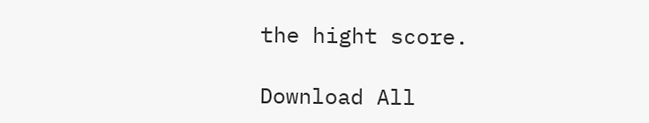the hight score.

Download All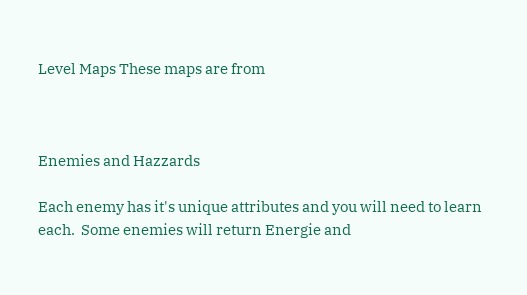Level Maps These maps are from



Enemies and Hazzards

Each enemy has it's unique attributes and you will need to learn each.  Some enemies will return Energie and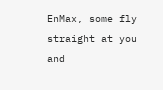EnMax, some fly straight at you and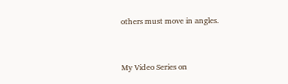others must move in angles.


My Video Series on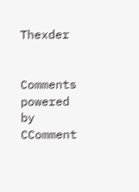Thexder


Comments powered by CComment